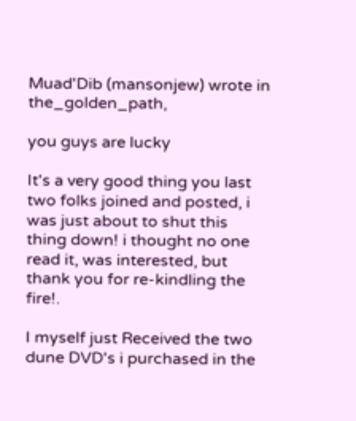Muad'Dib (mansonjew) wrote in the_golden_path,

you guys are lucky

It's a very good thing you last two folks joined and posted, i was just about to shut this thing down! i thought no one read it, was interested, but thank you for re-kindling the fire!.

I myself just Received the two dune DVD's i purchased in the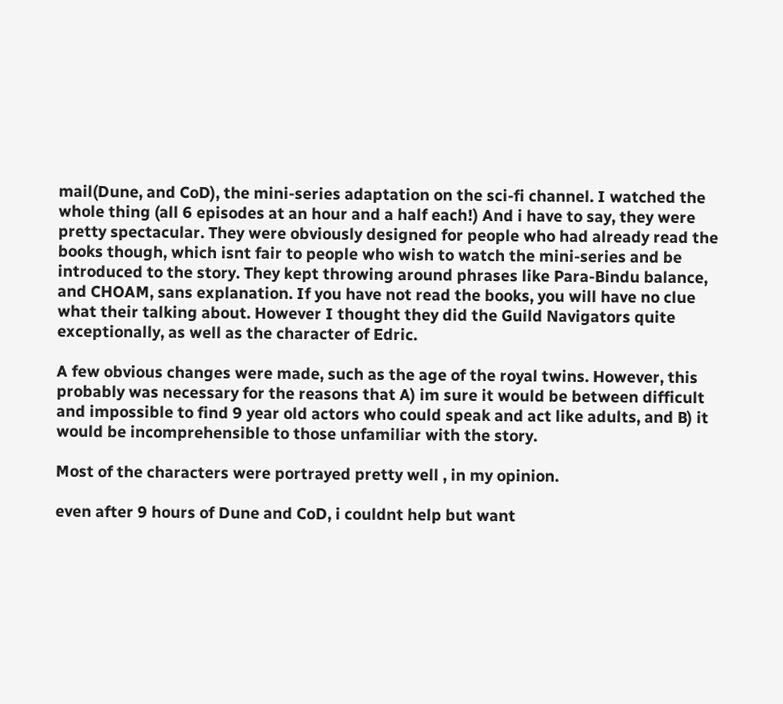mail(Dune, and CoD), the mini-series adaptation on the sci-fi channel. I watched the whole thing (all 6 episodes at an hour and a half each!) And i have to say, they were pretty spectacular. They were obviously designed for people who had already read the books though, which isnt fair to people who wish to watch the mini-series and be introduced to the story. They kept throwing around phrases like Para-Bindu balance, and CHOAM, sans explanation. If you have not read the books, you will have no clue what their talking about. However I thought they did the Guild Navigators quite exceptionally, as well as the character of Edric.

A few obvious changes were made, such as the age of the royal twins. However, this probably was necessary for the reasons that A) im sure it would be between difficult and impossible to find 9 year old actors who could speak and act like adults, and B) it would be incomprehensible to those unfamiliar with the story.

Most of the characters were portrayed pretty well , in my opinion.

even after 9 hours of Dune and CoD, i couldnt help but want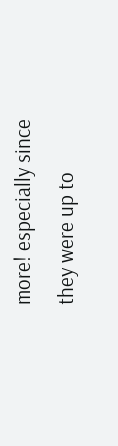more! especially since they were up to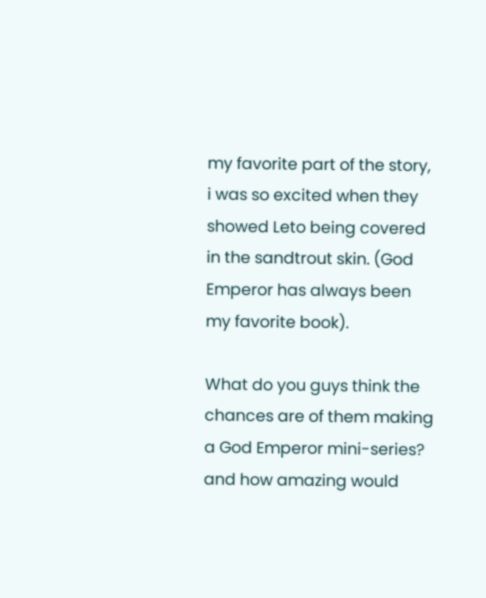my favorite part of the story, i was so excited when they showed Leto being covered in the sandtrout skin. (God Emperor has always been my favorite book).

What do you guys think the chances are of them making a God Emperor mini-series? and how amazing would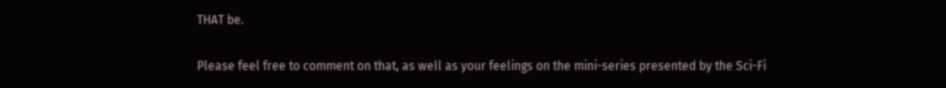THAT be.

Please feel free to comment on that, as well as your feelings on the mini-series presented by the Sci-Fi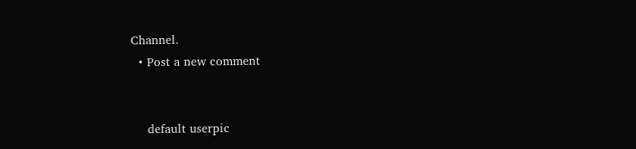Channel.
  • Post a new comment


    default userpic